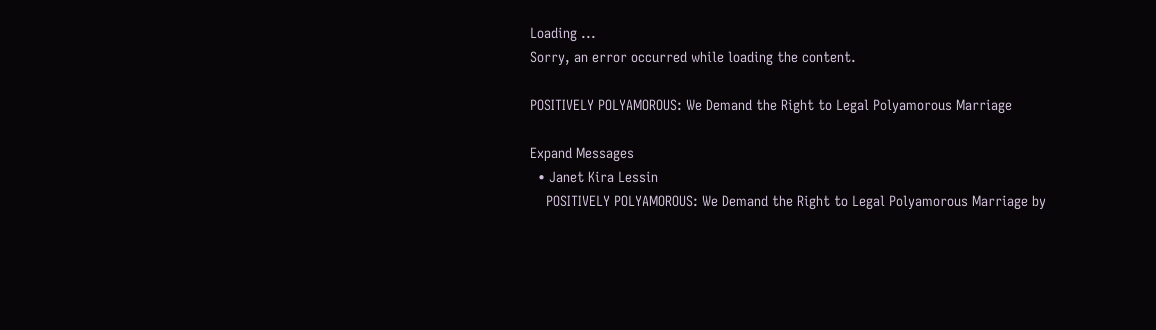Loading ...
Sorry, an error occurred while loading the content.

POSITIVELY POLYAMOROUS: We Demand the Right to Legal Polyamorous Marriage

Expand Messages
  • Janet Kira Lessin
    POSITIVELY POLYAMOROUS: We Demand the Right to Legal Polyamorous Marriage by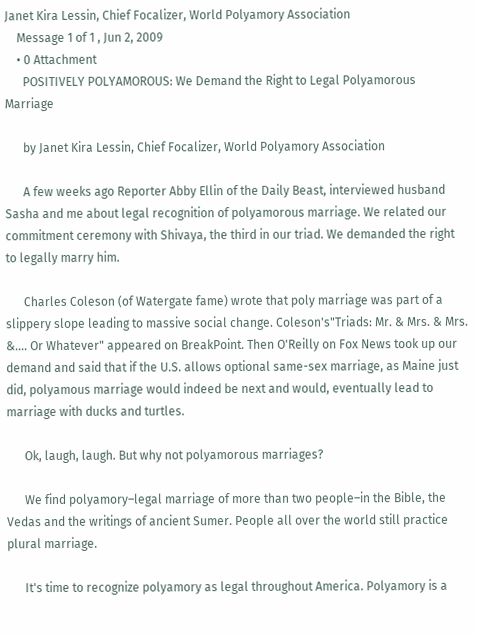Janet Kira Lessin, Chief Focalizer, World Polyamory Association
    Message 1 of 1 , Jun 2, 2009
    • 0 Attachment
      POSITIVELY POLYAMOROUS: We Demand the Right to Legal Polyamorous Marriage

      by Janet Kira Lessin, Chief Focalizer, World Polyamory Association

      A few weeks ago Reporter Abby Ellin of the Daily Beast, interviewed husband Sasha and me about legal recognition of polyamorous marriage. We related our commitment ceremony with Shivaya, the third in our triad. We demanded the right to legally marry him.

      Charles Coleson (of Watergate fame) wrote that poly marriage was part of a slippery slope leading to massive social change. Coleson's"Triads: Mr. & Mrs. & Mrs. &.... Or Whatever" appeared on BreakPoint. Then O'Reilly on Fox News took up our demand and said that if the U.S. allows optional same-sex marriage, as Maine just did, polyamous marriage would indeed be next and would, eventually lead to marriage with ducks and turtles.

      Ok, laugh, laugh. But why not polyamorous marriages?

      We find polyamory–legal marriage of more than two people–in the Bible, the Vedas and the writings of ancient Sumer. People all over the world still practice plural marriage.

      It's time to recognize polyamory as legal throughout America. Polyamory is a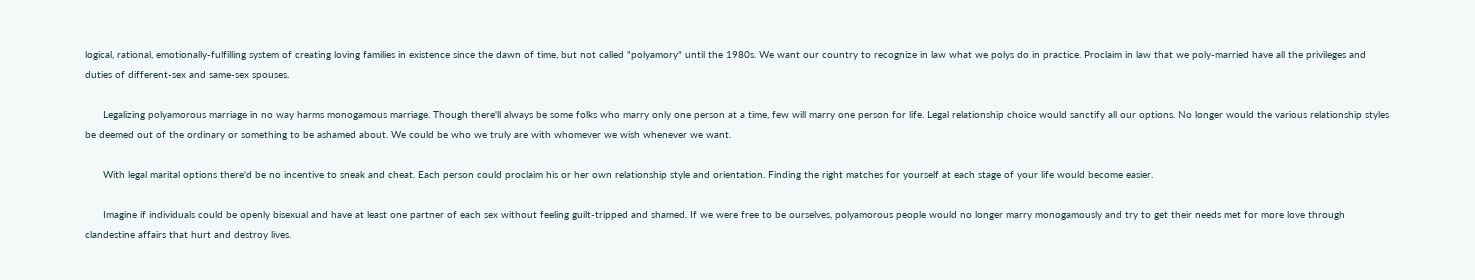logical, rational, emotionally-fulfilling system of creating loving families in existence since the dawn of time, but not called "polyamory" until the 1980s. We want our country to recognize in law what we polys do in practice. Proclaim in law that we poly-married have all the privileges and duties of different-sex and same-sex spouses.

      Legalizing polyamorous marriage in no way harms monogamous marriage. Though there'll always be some folks who marry only one person at a time, few will marry one person for life. Legal relationship choice would sanctify all our options. No longer would the various relationship styles be deemed out of the ordinary or something to be ashamed about. We could be who we truly are with whomever we wish whenever we want.

      With legal marital options there'd be no incentive to sneak and cheat. Each person could proclaim his or her own relationship style and orientation. Finding the right matches for yourself at each stage of your life would become easier.

      Imagine if individuals could be openly bisexual and have at least one partner of each sex without feeling guilt-tripped and shamed. If we were free to be ourselves, polyamorous people would no longer marry monogamously and try to get their needs met for more love through clandestine affairs that hurt and destroy lives.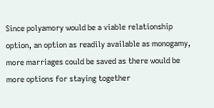Since polyamory would be a viable relationship option, an option as readily available as monogamy, more marriages could be saved as there would be more options for staying together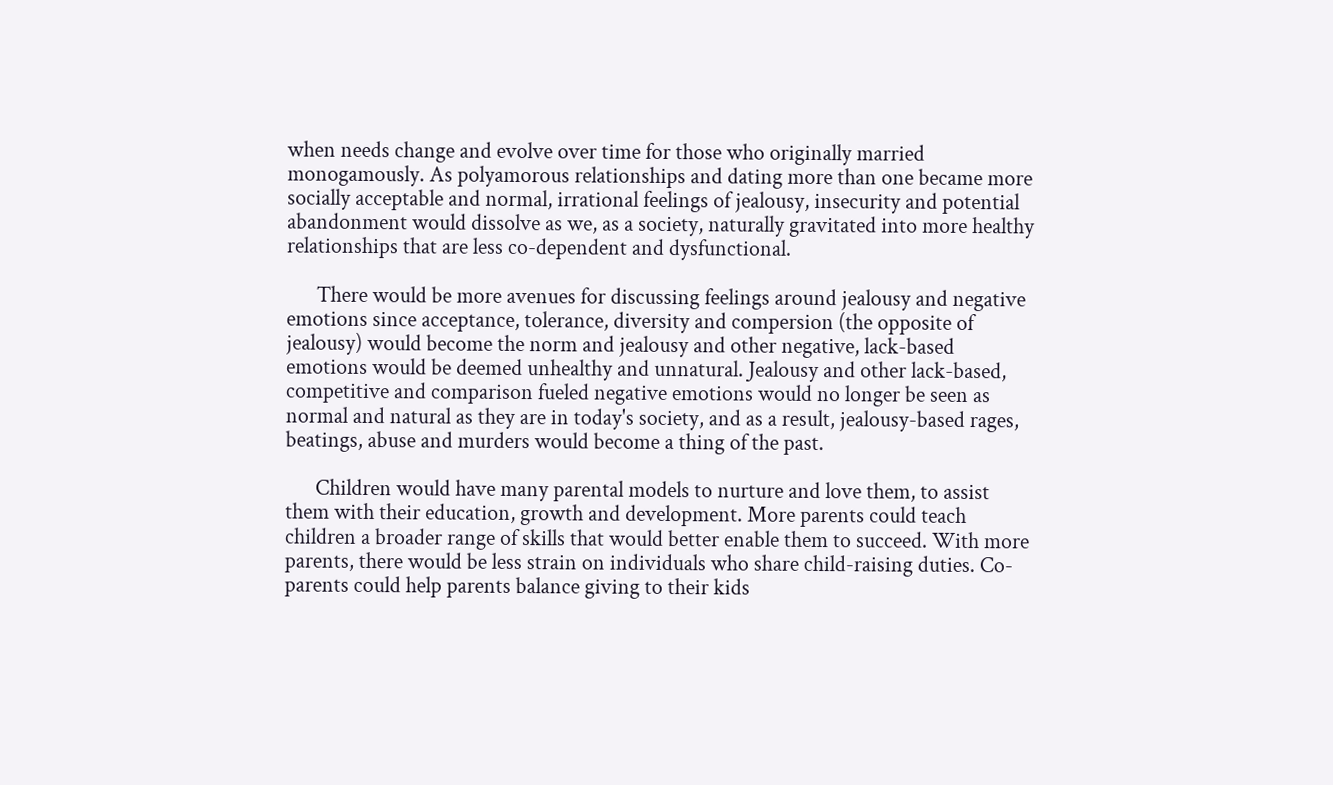when needs change and evolve over time for those who originally married monogamously. As polyamorous relationships and dating more than one became more socially acceptable and normal, irrational feelings of jealousy, insecurity and potential abandonment would dissolve as we, as a society, naturally gravitated into more healthy relationships that are less co-dependent and dysfunctional.

      There would be more avenues for discussing feelings around jealousy and negative emotions since acceptance, tolerance, diversity and compersion (the opposite of jealousy) would become the norm and jealousy and other negative, lack-based emotions would be deemed unhealthy and unnatural. Jealousy and other lack-based, competitive and comparison fueled negative emotions would no longer be seen as normal and natural as they are in today's society, and as a result, jealousy-based rages, beatings, abuse and murders would become a thing of the past.

      Children would have many parental models to nurture and love them, to assist them with their education, growth and development. More parents could teach children a broader range of skills that would better enable them to succeed. With more parents, there would be less strain on individuals who share child-raising duties. Co-parents could help parents balance giving to their kids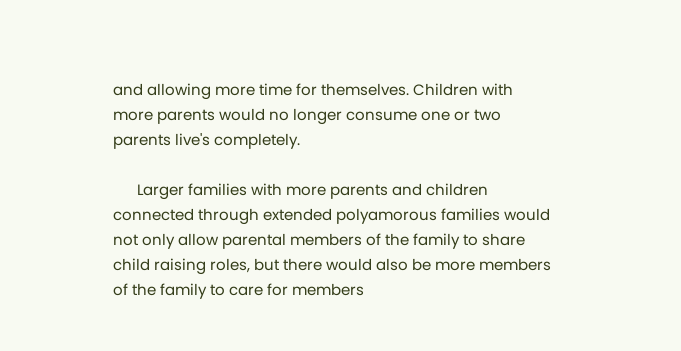and allowing more time for themselves. Children with more parents would no longer consume one or two parents live's completely.

      Larger families with more parents and children connected through extended polyamorous families would not only allow parental members of the family to share child raising roles, but there would also be more members of the family to care for members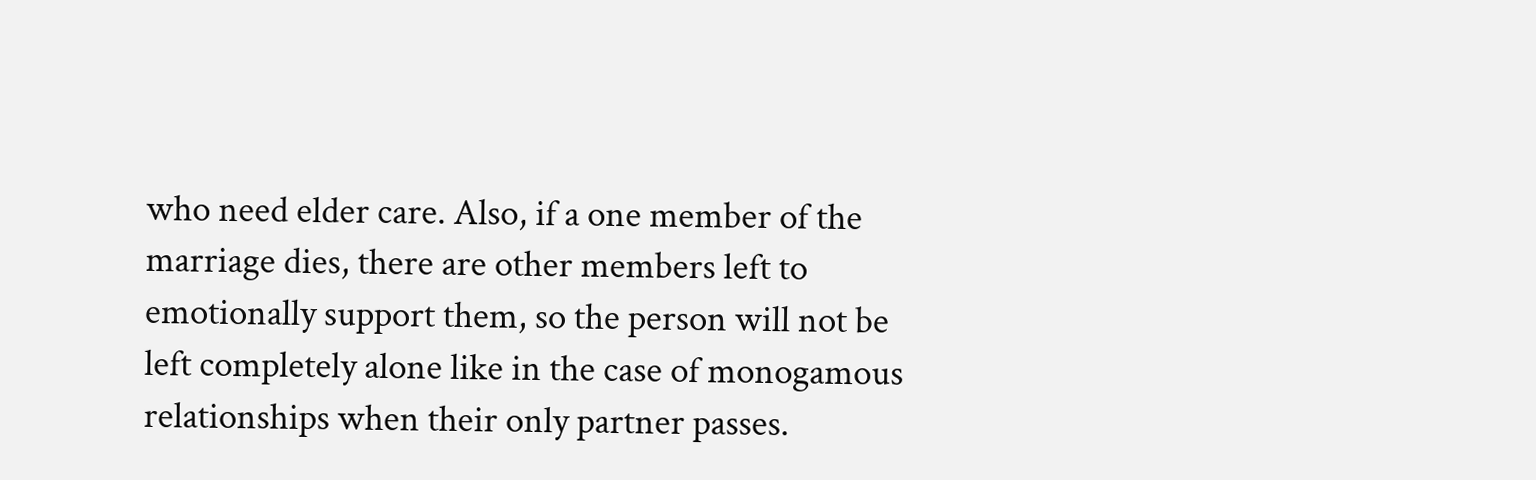who need elder care. Also, if a one member of the marriage dies, there are other members left to emotionally support them, so the person will not be left completely alone like in the case of monogamous relationships when their only partner passes.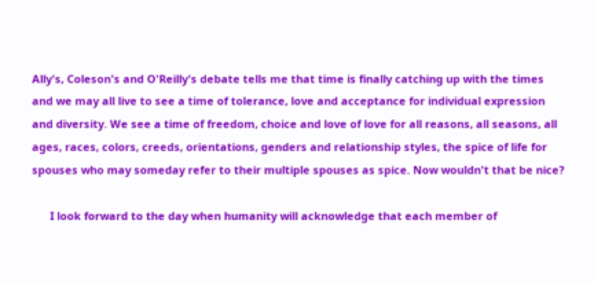Ally's, Coleson's and O'Reilly's debate tells me that time is finally catching up with the times and we may all live to see a time of tolerance, love and acceptance for individual expression and diversity. We see a time of freedom, choice and love of love for all reasons, all seasons, all ages, races, colors, creeds, orientations, genders and relationship styles, the spice of life for spouses who may someday refer to their multiple spouses as spice. Now wouldn't that be nice?

      I look forward to the day when humanity will acknowledge that each member of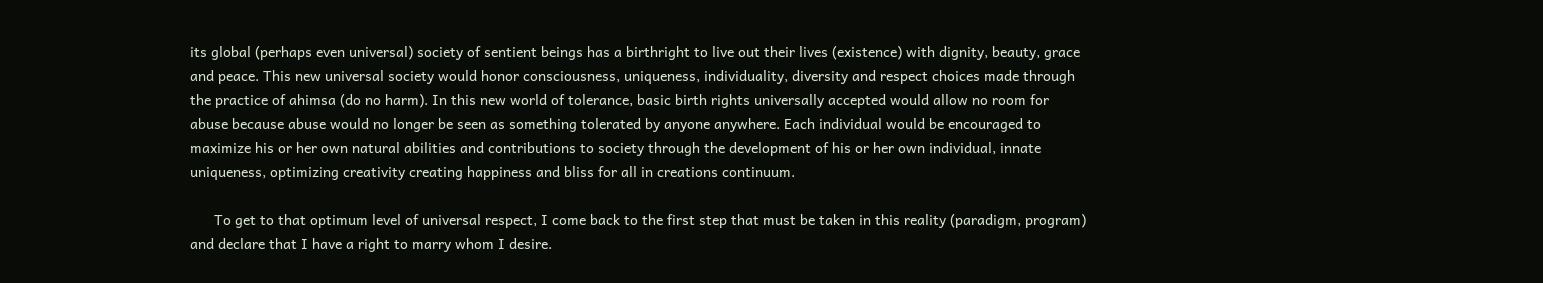its global (perhaps even universal) society of sentient beings has a birthright to live out their lives (existence) with dignity, beauty, grace and peace. This new universal society would honor consciousness, uniqueness, individuality, diversity and respect choices made through the practice of ahimsa (do no harm). In this new world of tolerance, basic birth rights universally accepted would allow no room for abuse because abuse would no longer be seen as something tolerated by anyone anywhere. Each individual would be encouraged to maximize his or her own natural abilities and contributions to society through the development of his or her own individual, innate uniqueness, optimizing creativity creating happiness and bliss for all in creations continuum.

      To get to that optimum level of universal respect, I come back to the first step that must be taken in this reality (paradigm, program) and declare that I have a right to marry whom I desire.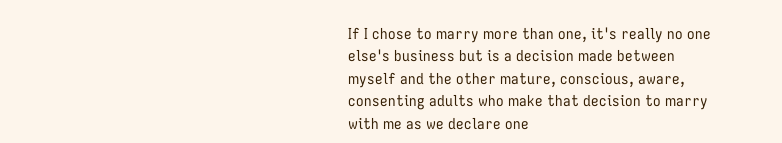If I chose to marry more than one, it's really no one else's business but is a decision made between myself and the other mature, conscious, aware, consenting adults who make that decision to marry with me as we declare one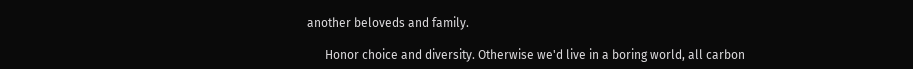another beloveds and family.

      Honor choice and diversity. Otherwise we'd live in a boring world, all carbon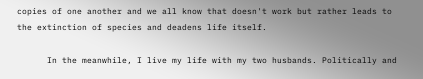copies of one another and we all know that doesn't work but rather leads to the extinction of species and deadens life itself.

      In the meanwhile, I live my life with my two husbands. Politically and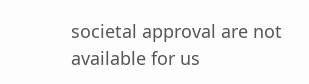societal approval are not available for us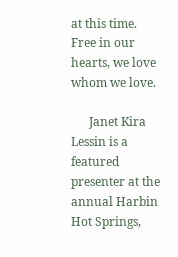at this time. Free in our hearts, we love whom we love.

      Janet Kira Lessin is a featured presenter at the annual Harbin Hot Springs,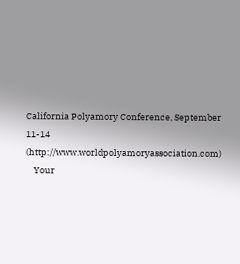California Polyamory Conference, September 11-14 (http://www.worldpolyamoryassociation.com)
    Your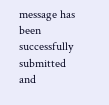message has been successfully submitted and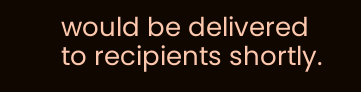would be delivered to recipients shortly.